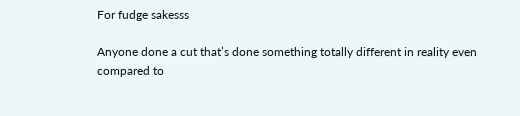For fudge sakesss

Anyone done a cut that’s done something totally different in reality even compared to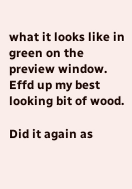what it looks like in green on the preview window. Effd up my best looking bit of wood.

Did it again as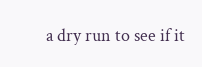a dry run to see if it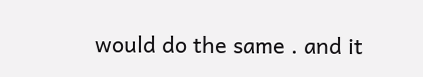would do the same . and it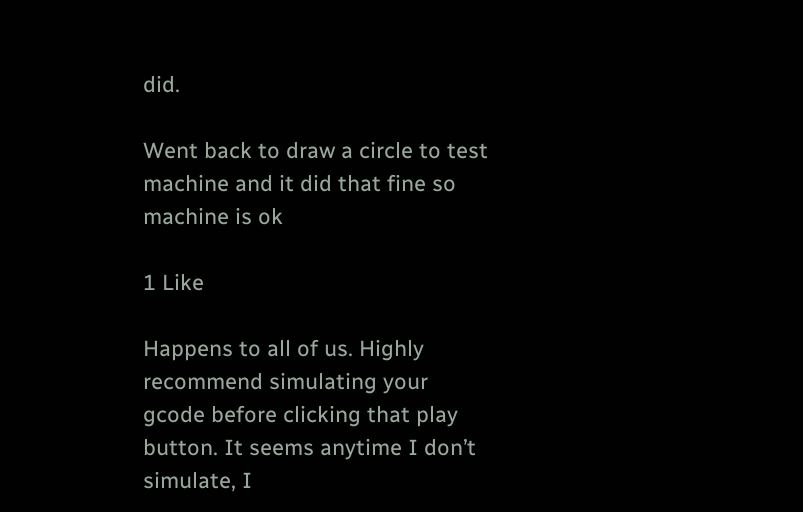did.

Went back to draw a circle to test machine and it did that fine so machine is ok

1 Like

Happens to all of us. Highly recommend simulating your gcode before clicking that play button. It seems anytime I don’t simulate, I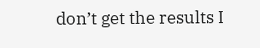don’t get the results I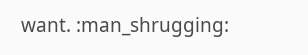want. :man_shrugging: